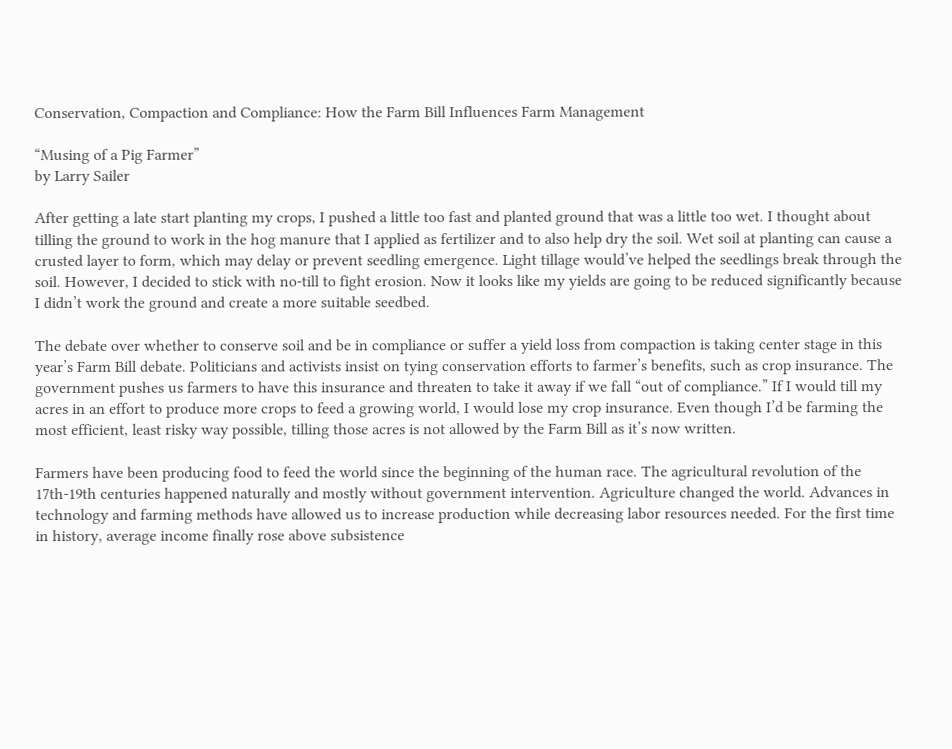Conservation, Compaction and Compliance: How the Farm Bill Influences Farm Management

“Musing of a Pig Farmer”
by Larry Sailer

After getting a late start planting my crops, I pushed a little too fast and planted ground that was a little too wet. I thought about tilling the ground to work in the hog manure that I applied as fertilizer and to also help dry the soil. Wet soil at planting can cause a crusted layer to form, which may delay or prevent seedling emergence. Light tillage would’ve helped the seedlings break through the soil. However, I decided to stick with no-till to fight erosion. Now it looks like my yields are going to be reduced significantly because I didn’t work the ground and create a more suitable seedbed.

The debate over whether to conserve soil and be in compliance or suffer a yield loss from compaction is taking center stage in this year’s Farm Bill debate. Politicians and activists insist on tying conservation efforts to farmer’s benefits, such as crop insurance. The government pushes us farmers to have this insurance and threaten to take it away if we fall “out of compliance.” If I would till my acres in an effort to produce more crops to feed a growing world, I would lose my crop insurance. Even though I’d be farming the most efficient, least risky way possible, tilling those acres is not allowed by the Farm Bill as it’s now written.

Farmers have been producing food to feed the world since the beginning of the human race. The agricultural revolution of the 17th-19th centuries happened naturally and mostly without government intervention. Agriculture changed the world. Advances in technology and farming methods have allowed us to increase production while decreasing labor resources needed. For the first time in history, average income finally rose above subsistence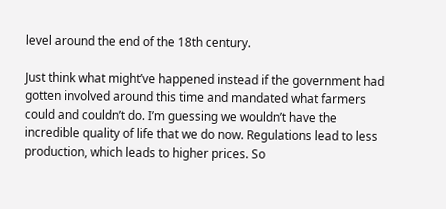level around the end of the 18th century.

Just think what might’ve happened instead if the government had gotten involved around this time and mandated what farmers could and couldn’t do. I’m guessing we wouldn’t have the incredible quality of life that we do now. Regulations lead to less production, which leads to higher prices. So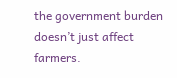the government burden doesn’t just affect farmers.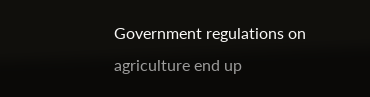Government regulations on agriculture end up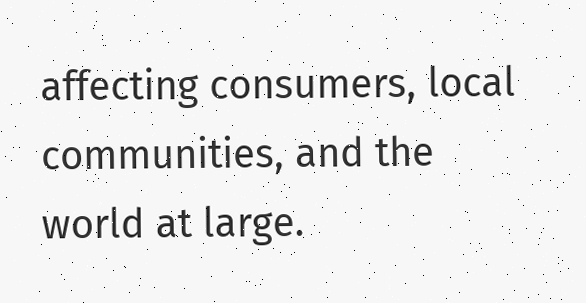affecting consumers, local communities, and the world at large.